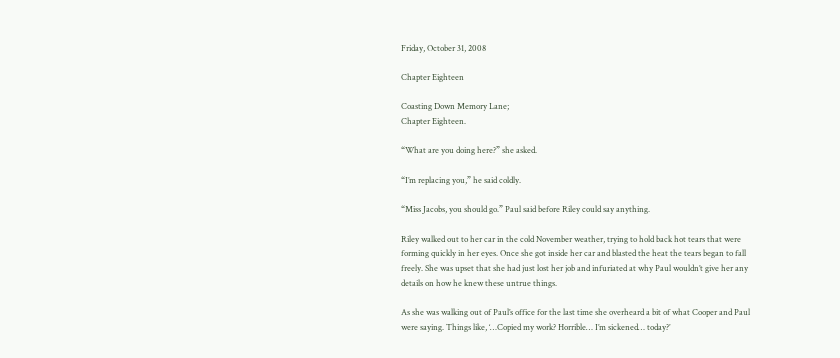Friday, October 31, 2008

Chapter Eighteen

Coasting Down Memory Lane;
Chapter Eighteen.

“What are you doing here?” she asked.

“I’m replacing you,” he said coldly.

“Miss Jacobs, you should go.” Paul said before Riley could say anything.

Riley walked out to her car in the cold November weather, trying to hold back hot tears that were forming quickly in her eyes. Once she got inside her car and blasted the heat the tears began to fall freely. She was upset that she had just lost her job and infuriated at why Paul wouldn’t give her any details on how he knew these untrue things.

As she was walking out of Paul’s office for the last time she overheard a bit of what Cooper and Paul were saying. Things like, ‘…Copied my work? Horrible… I’m sickened… today?’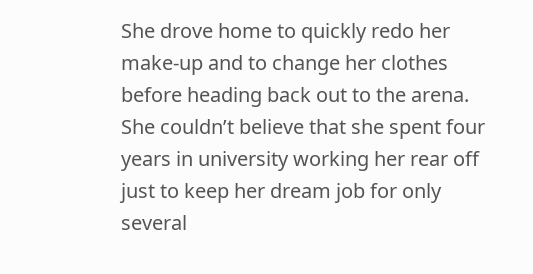She drove home to quickly redo her make-up and to change her clothes before heading back out to the arena. She couldn’t believe that she spent four years in university working her rear off just to keep her dream job for only several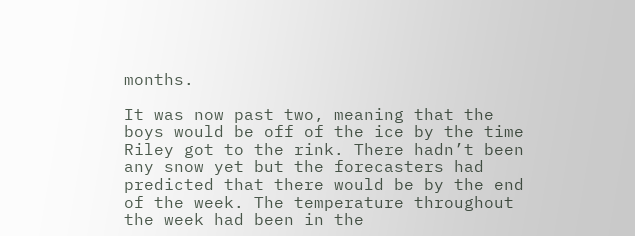months.

It was now past two, meaning that the boys would be off of the ice by the time Riley got to the rink. There hadn’t been any snow yet but the forecasters had predicted that there would be by the end of the week. The temperature throughout the week had been in the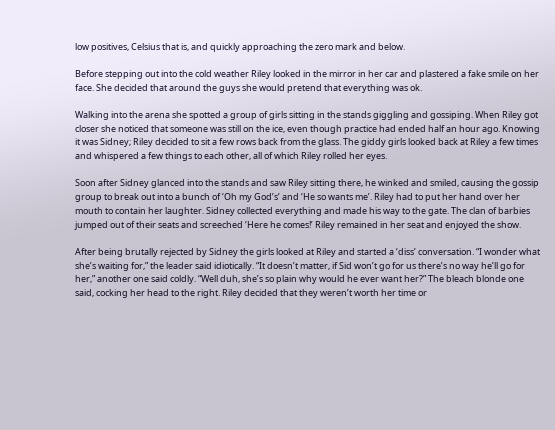low positives, Celsius that is, and quickly approaching the zero mark and below.

Before stepping out into the cold weather Riley looked in the mirror in her car and plastered a fake smile on her face. She decided that around the guys she would pretend that everything was ok.

Walking into the arena she spotted a group of girls sitting in the stands giggling and gossiping. When Riley got closer she noticed that someone was still on the ice, even though practice had ended half an hour ago. Knowing it was Sidney; Riley decided to sit a few rows back from the glass. The giddy girls looked back at Riley a few times and whispered a few things to each other, all of which Riley rolled her eyes.

Soon after Sidney glanced into the stands and saw Riley sitting there, he winked and smiled, causing the gossip group to break out into a bunch of ‘Oh my God’s’ and ‘He so wants me’. Riley had to put her hand over her mouth to contain her laughter. Sidney collected everything and made his way to the gate. The clan of barbies jumped out of their seats and screeched ‘Here he comes!’ Riley remained in her seat and enjoyed the show.

After being brutally rejected by Sidney the girls looked at Riley and started a ‘diss’ conversation. “I wonder what she’s waiting for,” the leader said idiotically. “It doesn’t matter, if Sid won’t go for us there’s no way he’ll go for her,” another one said coldly. “Well duh, she’s so plain why would he ever want her?” The bleach blonde one said, cocking her head to the right. Riley decided that they weren’t worth her time or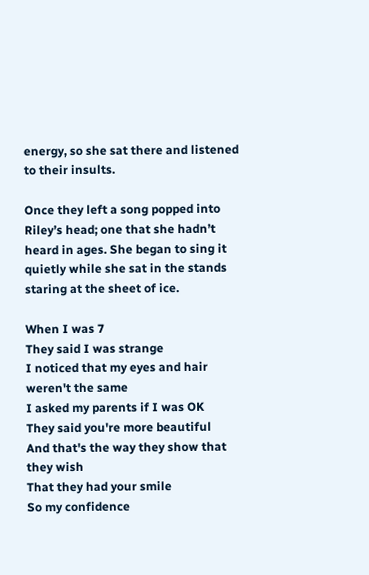energy, so she sat there and listened to their insults.

Once they left a song popped into Riley’s head; one that she hadn’t heard in ages. She began to sing it quietly while she sat in the stands staring at the sheet of ice.

When I was 7
They said I was strange
I noticed that my eyes and hair weren't the same
I asked my parents if I was OK
They said you're more beautiful
And that's the way they show that they wish
That they had your smile
So my confidence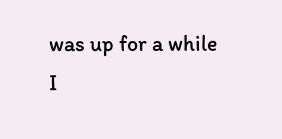was up for a while
I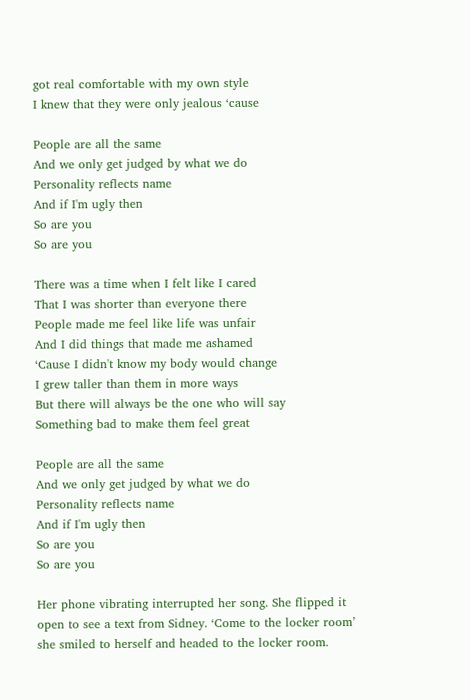got real comfortable with my own style
I knew that they were only jealous ‘cause

People are all the same
And we only get judged by what we do
Personality reflects name
And if I'm ugly then
So are you
So are you

There was a time when I felt like I cared
That I was shorter than everyone there
People made me feel like life was unfair
And I did things that made me ashamed
‘Cause I didn't know my body would change
I grew taller than them in more ways
But there will always be the one who will say
Something bad to make them feel great

People are all the same
And we only get judged by what we do
Personality reflects name
And if I'm ugly then
So are you
So are you

Her phone vibrating interrupted her song. She flipped it open to see a text from Sidney. ‘Come to the locker room’ she smiled to herself and headed to the locker room.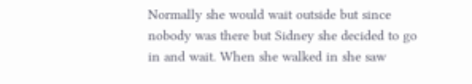Normally she would wait outside but since nobody was there but Sidney she decided to go in and wait. When she walked in she saw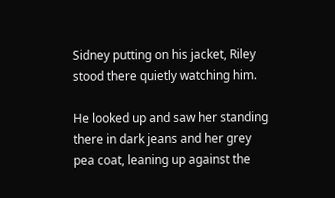Sidney putting on his jacket, Riley stood there quietly watching him.

He looked up and saw her standing there in dark jeans and her grey pea coat, leaning up against the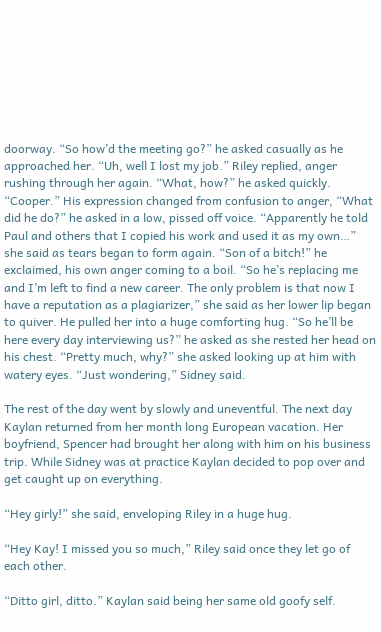doorway. “So how’d the meeting go?” he asked casually as he approached her. “Uh, well I lost my job.” Riley replied, anger rushing through her again. “What, how?” he asked quickly. “Cooper.” His expression changed from confusion to anger, “What did he do?” he asked in a low, pissed off voice. “Apparently he told Paul and others that I copied his work and used it as my own…” she said as tears began to form again. “Son of a bitch!” he exclaimed, his own anger coming to a boil. “So he’s replacing me and I’m left to find a new career. The only problem is that now I have a reputation as a plagiarizer,” she said as her lower lip began to quiver. He pulled her into a huge comforting hug. “So he’ll be here every day interviewing us?” he asked as she rested her head on his chest. “Pretty much, why?” she asked looking up at him with watery eyes. “Just wondering,” Sidney said.

The rest of the day went by slowly and uneventful. The next day Kaylan returned from her month long European vacation. Her boyfriend, Spencer had brought her along with him on his business trip. While Sidney was at practice Kaylan decided to pop over and get caught up on everything.

“Hey girly!” she said, enveloping Riley in a huge hug.

“Hey Kay! I missed you so much,” Riley said once they let go of each other.

“Ditto girl, ditto.” Kaylan said being her same old goofy self.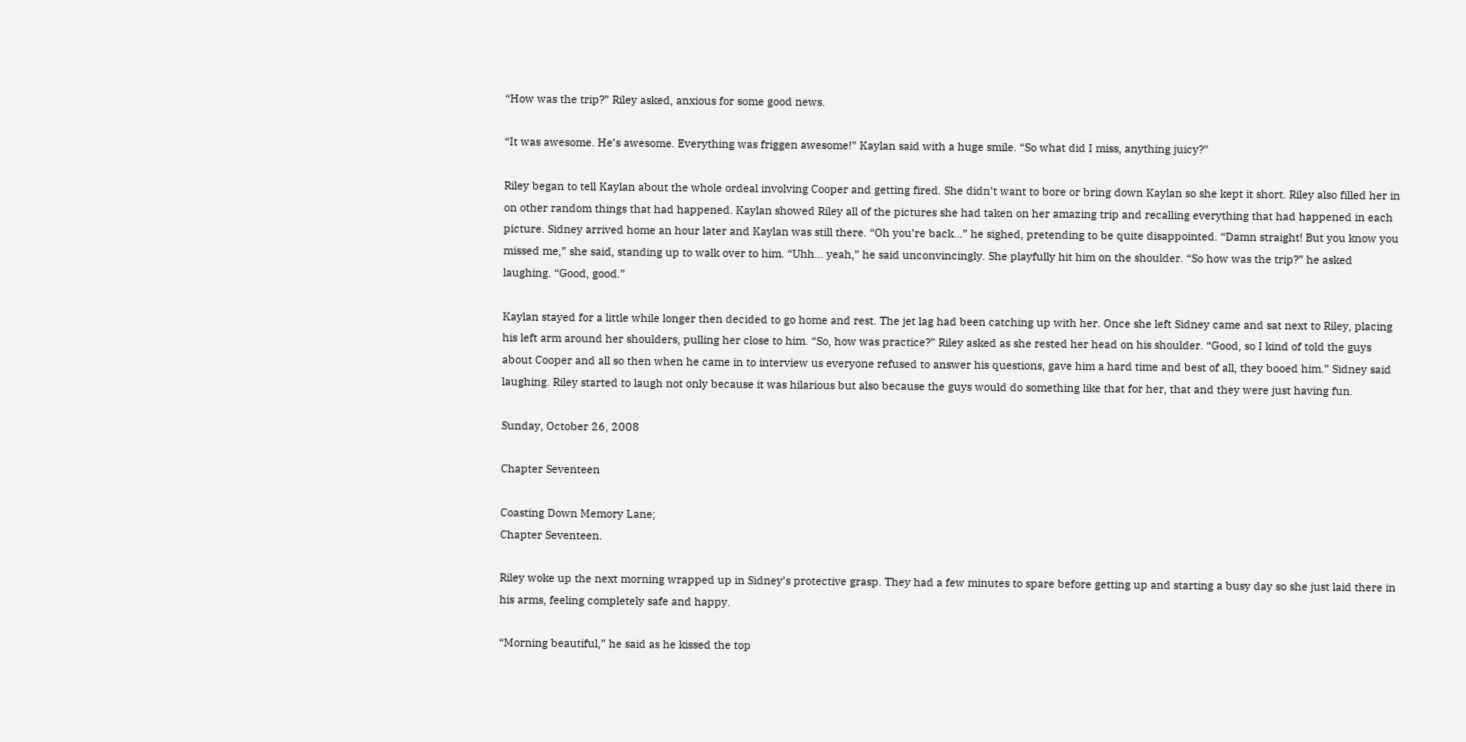“How was the trip?” Riley asked, anxious for some good news.

“It was awesome. He’s awesome. Everything was friggen awesome!” Kaylan said with a huge smile. “So what did I miss, anything juicy?”

Riley began to tell Kaylan about the whole ordeal involving Cooper and getting fired. She didn’t want to bore or bring down Kaylan so she kept it short. Riley also filled her in on other random things that had happened. Kaylan showed Riley all of the pictures she had taken on her amazing trip and recalling everything that had happened in each picture. Sidney arrived home an hour later and Kaylan was still there. “Oh you’re back…” he sighed, pretending to be quite disappointed. “Damn straight! But you know you missed me,” she said, standing up to walk over to him. “Uhh… yeah,” he said unconvincingly. She playfully hit him on the shoulder. “So how was the trip?” he asked laughing. “Good, good.”

Kaylan stayed for a little while longer then decided to go home and rest. The jet lag had been catching up with her. Once she left Sidney came and sat next to Riley, placing his left arm around her shoulders, pulling her close to him. “So, how was practice?” Riley asked as she rested her head on his shoulder. “Good, so I kind of told the guys about Cooper and all so then when he came in to interview us everyone refused to answer his questions, gave him a hard time and best of all, they booed him.” Sidney said laughing. Riley started to laugh not only because it was hilarious but also because the guys would do something like that for her, that and they were just having fun.

Sunday, October 26, 2008

Chapter Seventeen

Coasting Down Memory Lane;
Chapter Seventeen.

Riley woke up the next morning wrapped up in Sidney’s protective grasp. They had a few minutes to spare before getting up and starting a busy day so she just laid there in his arms, feeling completely safe and happy.

“Morning beautiful,” he said as he kissed the top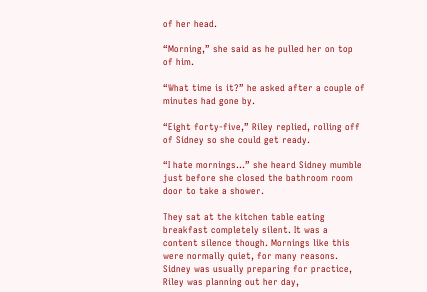of her head.

“Morning,” she said as he pulled her on top of him.

“What time is it?” he asked after a couple of minutes had gone by.

“Eight forty-five,” Riley replied, rolling off of Sidney so she could get ready.

“I hate mornings…” she heard Sidney mumble just before she closed the bathroom room door to take a shower.

They sat at the kitchen table eating breakfast completely silent. It was a content silence though. Mornings like this were normally quiet, for many reasons. Sidney was usually preparing for practice, Riley was planning out her day,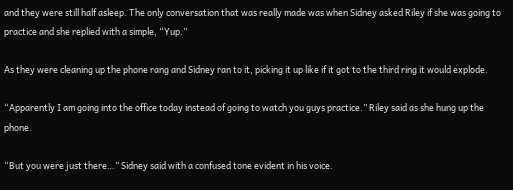and they were still half asleep. The only conversation that was really made was when Sidney asked Riley if she was going to practice and she replied with a simple, “Yup.”

As they were cleaning up the phone rang and Sidney ran to it, picking it up like if it got to the third ring it would explode.

“Apparently I am going into the office today instead of going to watch you guys practice.” Riley said as she hung up the phone.

“But you were just there…” Sidney said with a confused tone evident in his voice.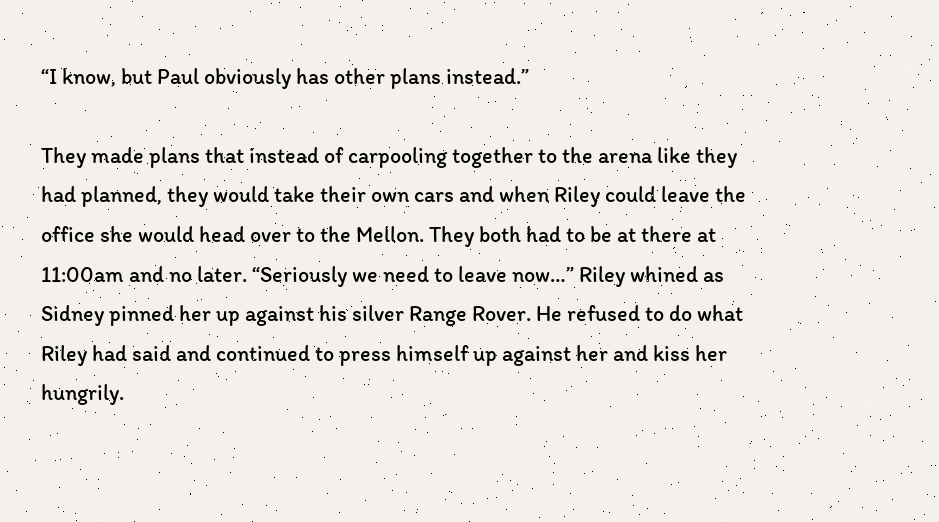“I know, but Paul obviously has other plans instead.”

They made plans that instead of carpooling together to the arena like they had planned, they would take their own cars and when Riley could leave the office she would head over to the Mellon. They both had to be at there at 11:00am and no later. “Seriously we need to leave now…” Riley whined as Sidney pinned her up against his silver Range Rover. He refused to do what Riley had said and continued to press himself up against her and kiss her hungrily.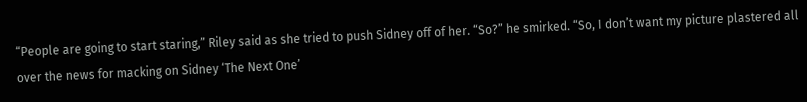“People are going to start staring,” Riley said as she tried to push Sidney off of her. “So?” he smirked. “So, I don’t want my picture plastered all over the news for macking on Sidney ‘The Next One’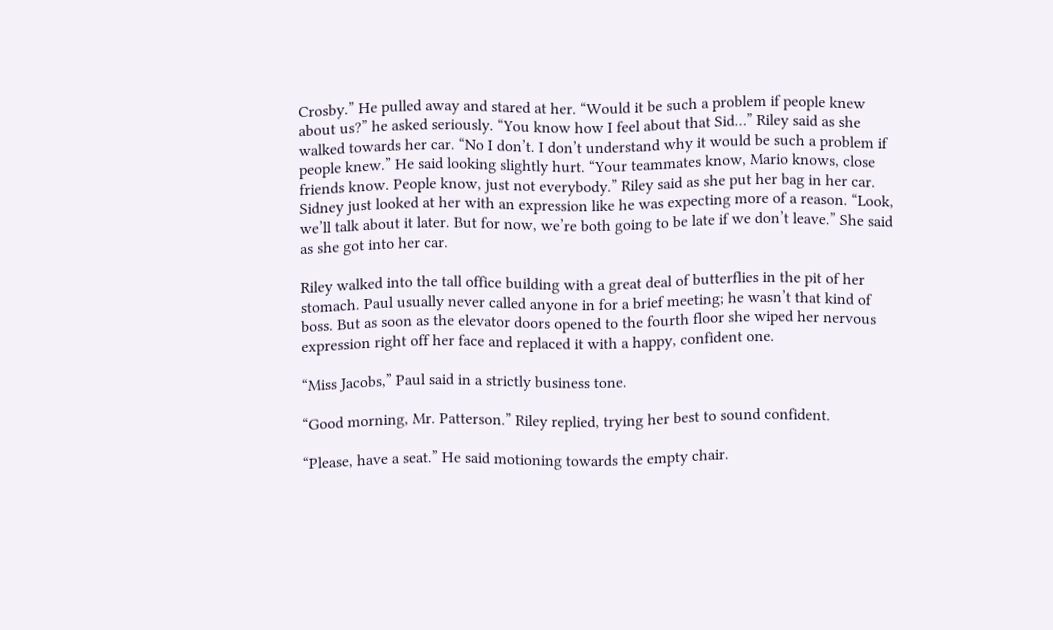Crosby.” He pulled away and stared at her. “Would it be such a problem if people knew about us?” he asked seriously. “You know how I feel about that Sid…” Riley said as she walked towards her car. “No I don’t. I don’t understand why it would be such a problem if people knew.” He said looking slightly hurt. “Your teammates know, Mario knows, close friends know. People know, just not everybody.” Riley said as she put her bag in her car. Sidney just looked at her with an expression like he was expecting more of a reason. “Look, we’ll talk about it later. But for now, we’re both going to be late if we don’t leave.” She said as she got into her car.

Riley walked into the tall office building with a great deal of butterflies in the pit of her stomach. Paul usually never called anyone in for a brief meeting; he wasn’t that kind of boss. But as soon as the elevator doors opened to the fourth floor she wiped her nervous expression right off her face and replaced it with a happy, confident one.

“Miss Jacobs,” Paul said in a strictly business tone.

“Good morning, Mr. Patterson.” Riley replied, trying her best to sound confident.

“Please, have a seat.” He said motioning towards the empty chair.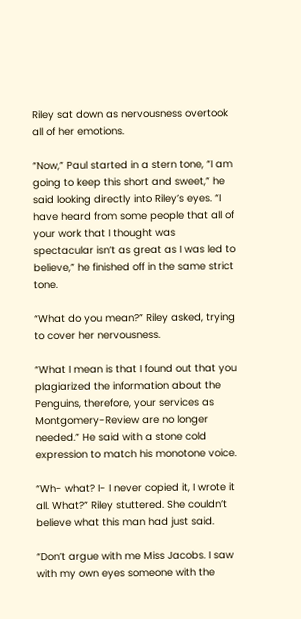Riley sat down as nervousness overtook all of her emotions.

“Now,” Paul started in a stern tone, “I am going to keep this short and sweet,” he said looking directly into Riley’s eyes. “I have heard from some people that all of your work that I thought was spectacular isn’t as great as I was led to believe,” he finished off in the same strict tone.

“What do you mean?” Riley asked, trying to cover her nervousness.

“What I mean is that I found out that you plagiarized the information about the Penguins, therefore, your services as Montgomery-Review are no longer needed.” He said with a stone cold expression to match his monotone voice.

“Wh- what? I- I never copied it, I wrote it all. What?” Riley stuttered. She couldn’t believe what this man had just said.

“Don’t argue with me Miss Jacobs. I saw with my own eyes someone with the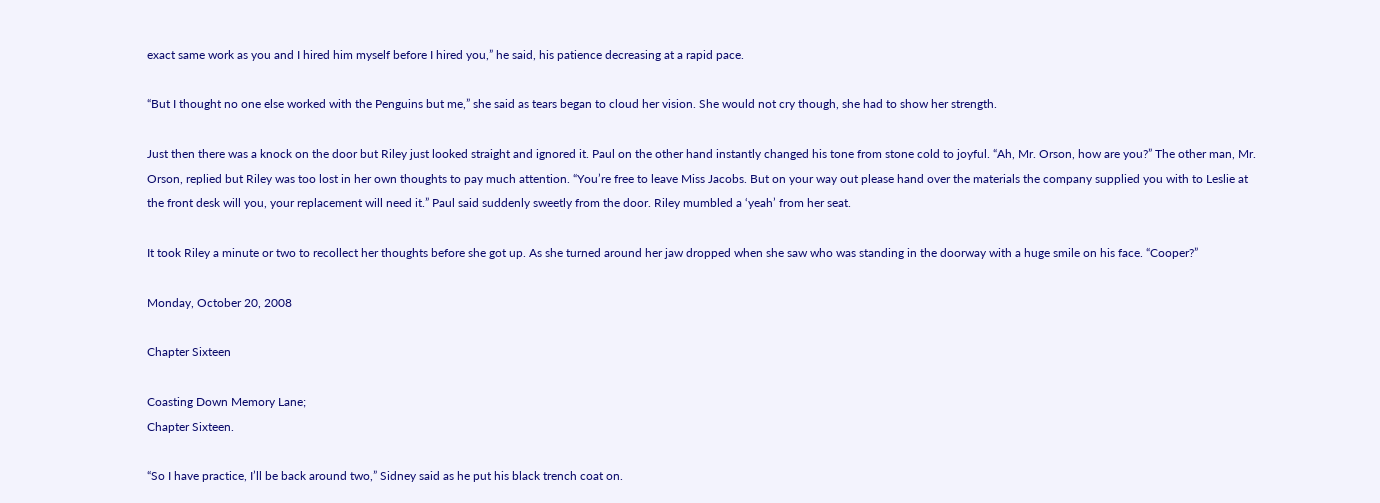exact same work as you and I hired him myself before I hired you,” he said, his patience decreasing at a rapid pace.

“But I thought no one else worked with the Penguins but me,” she said as tears began to cloud her vision. She would not cry though, she had to show her strength.

Just then there was a knock on the door but Riley just looked straight and ignored it. Paul on the other hand instantly changed his tone from stone cold to joyful. “Ah, Mr. Orson, how are you?” The other man, Mr. Orson, replied but Riley was too lost in her own thoughts to pay much attention. “You’re free to leave Miss Jacobs. But on your way out please hand over the materials the company supplied you with to Leslie at the front desk will you, your replacement will need it.” Paul said suddenly sweetly from the door. Riley mumbled a ‘yeah’ from her seat.

It took Riley a minute or two to recollect her thoughts before she got up. As she turned around her jaw dropped when she saw who was standing in the doorway with a huge smile on his face. “Cooper?”

Monday, October 20, 2008

Chapter Sixteen

Coasting Down Memory Lane;
Chapter Sixteen.

“So I have practice, I’ll be back around two,” Sidney said as he put his black trench coat on.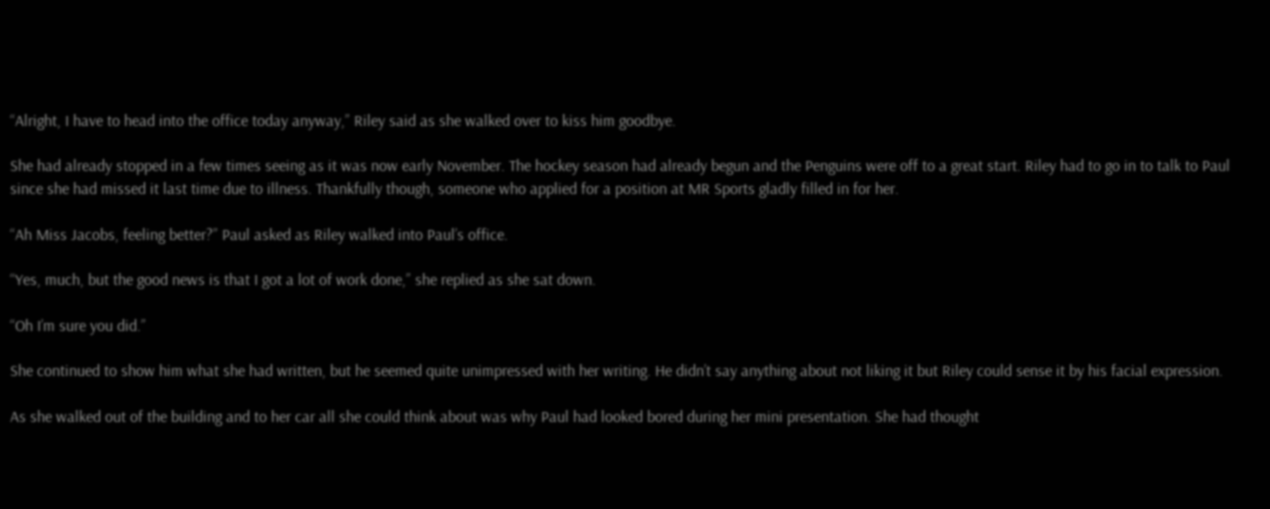“Alright, I have to head into the office today anyway,” Riley said as she walked over to kiss him goodbye.

She had already stopped in a few times seeing as it was now early November. The hockey season had already begun and the Penguins were off to a great start. Riley had to go in to talk to Paul since she had missed it last time due to illness. Thankfully though, someone who applied for a position at MR Sports gladly filled in for her.

“Ah Miss Jacobs, feeling better?” Paul asked as Riley walked into Paul’s office.

“Yes, much, but the good news is that I got a lot of work done,” she replied as she sat down.

“Oh I’m sure you did.”

She continued to show him what she had written, but he seemed quite unimpressed with her writing. He didn’t say anything about not liking it but Riley could sense it by his facial expression.

As she walked out of the building and to her car all she could think about was why Paul had looked bored during her mini presentation. She had thought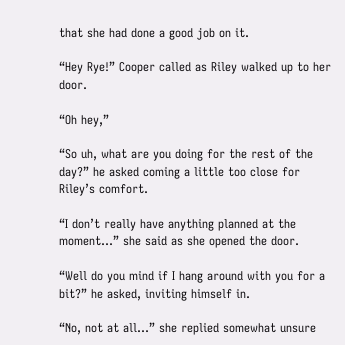that she had done a good job on it.

“Hey Rye!” Cooper called as Riley walked up to her door.

“Oh hey,”

“So uh, what are you doing for the rest of the day?” he asked coming a little too close for Riley’s comfort.

“I don’t really have anything planned at the moment…” she said as she opened the door.

“Well do you mind if I hang around with you for a bit?” he asked, inviting himself in.

“No, not at all…” she replied somewhat unsure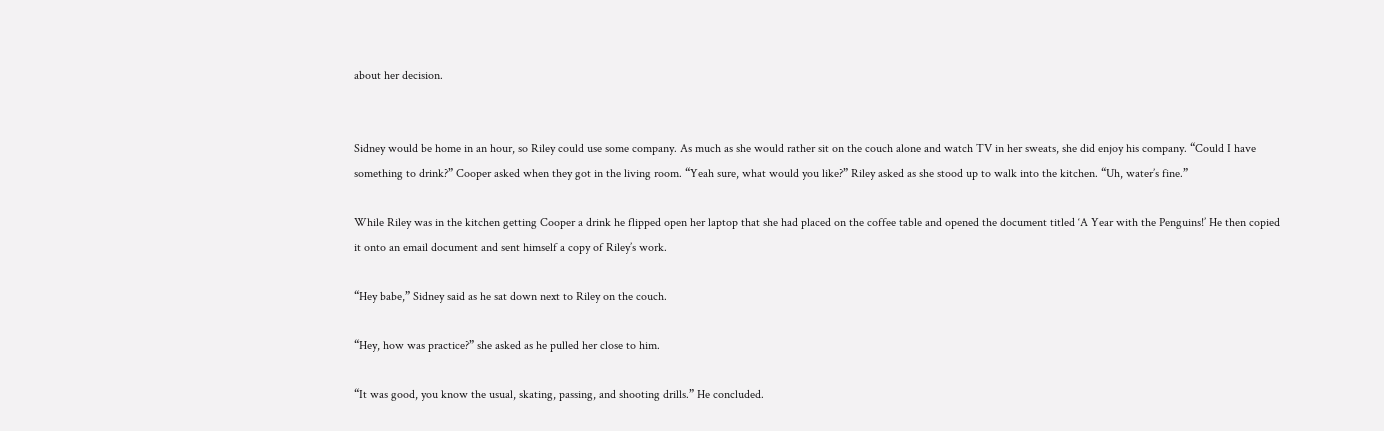about her decision.


Sidney would be home in an hour, so Riley could use some company. As much as she would rather sit on the couch alone and watch TV in her sweats, she did enjoy his company. “Could I have something to drink?” Cooper asked when they got in the living room. “Yeah sure, what would you like?” Riley asked as she stood up to walk into the kitchen. “Uh, water’s fine.”

While Riley was in the kitchen getting Cooper a drink he flipped open her laptop that she had placed on the coffee table and opened the document titled ‘A Year with the Penguins!’ He then copied it onto an email document and sent himself a copy of Riley’s work.

“Hey babe,” Sidney said as he sat down next to Riley on the couch.

“Hey, how was practice?” she asked as he pulled her close to him.

“It was good, you know the usual, skating, passing, and shooting drills.” He concluded.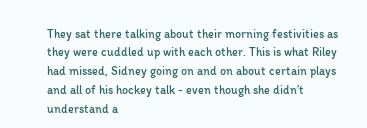They sat there talking about their morning festivities as they were cuddled up with each other. This is what Riley had missed, Sidney going on and on about certain plays and all of his hockey talk - even though she didn’t understand a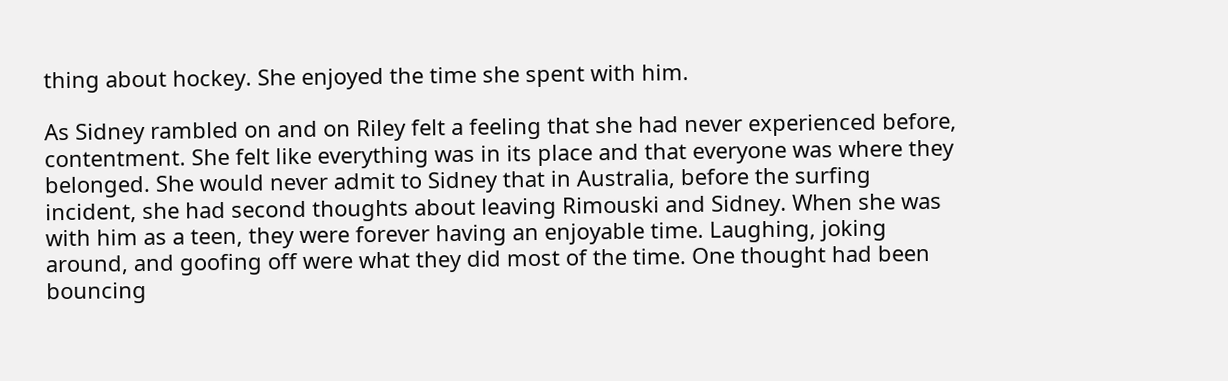thing about hockey. She enjoyed the time she spent with him.

As Sidney rambled on and on Riley felt a feeling that she had never experienced before, contentment. She felt like everything was in its place and that everyone was where they belonged. She would never admit to Sidney that in Australia, before the surfing incident, she had second thoughts about leaving Rimouski and Sidney. When she was with him as a teen, they were forever having an enjoyable time. Laughing, joking around, and goofing off were what they did most of the time. One thought had been bouncing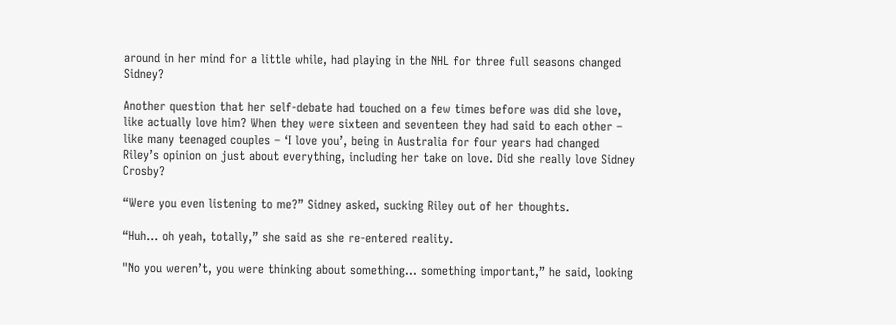around in her mind for a little while, had playing in the NHL for three full seasons changed Sidney?

Another question that her self-debate had touched on a few times before was did she love, like actually love him? When they were sixteen and seventeen they had said to each other – like many teenaged couples – ‘I love you’, being in Australia for four years had changed Riley’s opinion on just about everything, including her take on love. Did she really love Sidney Crosby?

“Were you even listening to me?” Sidney asked, sucking Riley out of her thoughts.

“Huh… oh yeah, totally,” she said as she re-entered reality.

"No you weren’t, you were thinking about something… something important,” he said, looking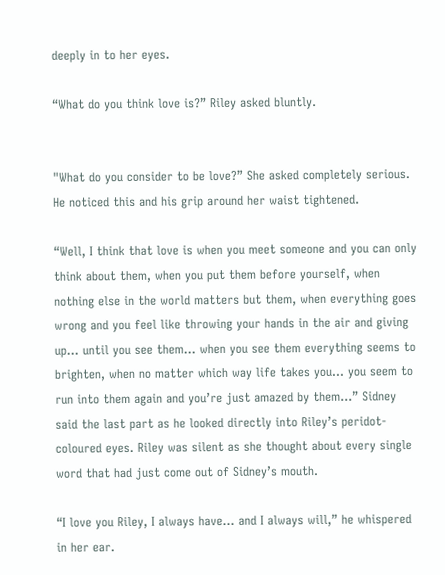deeply in to her eyes.

“What do you think love is?” Riley asked bluntly.


"What do you consider to be love?” She asked completely serious. He noticed this and his grip around her waist tightened.

“Well, I think that love is when you meet someone and you can only think about them, when you put them before yourself, when nothing else in the world matters but them, when everything goes wrong and you feel like throwing your hands in the air and giving up… until you see them… when you see them everything seems to brighten, when no matter which way life takes you… you seem to run into them again and you’re just amazed by them…” Sidney said the last part as he looked directly into Riley’s peridot-coloured eyes. Riley was silent as she thought about every single word that had just come out of Sidney’s mouth.

“I love you Riley, I always have… and I always will,” he whispered in her ear.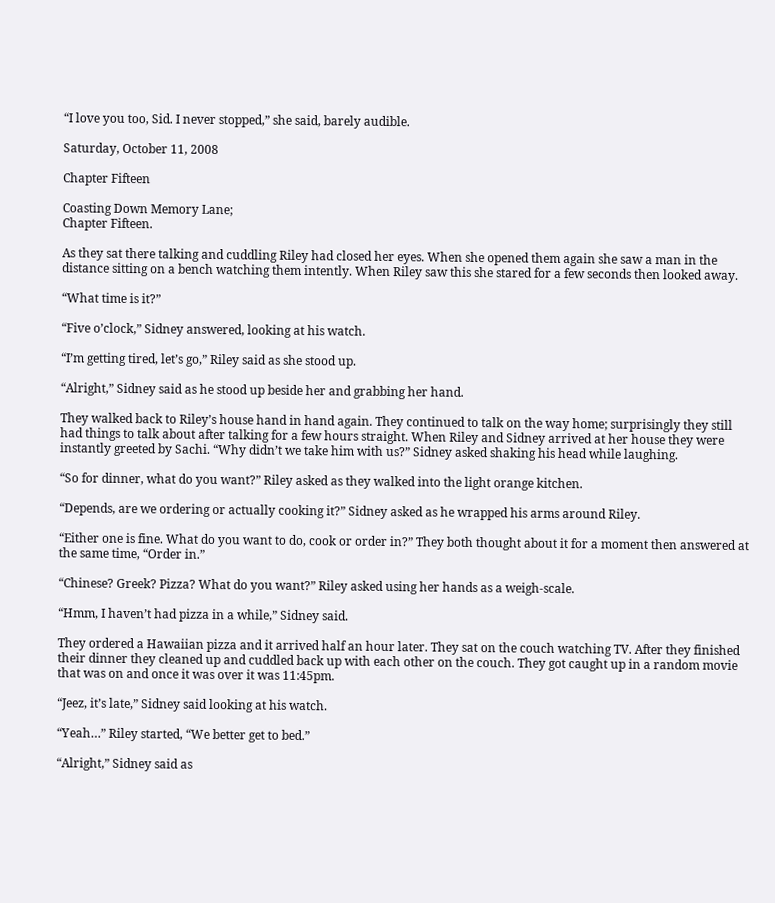“I love you too, Sid. I never stopped,” she said, barely audible.

Saturday, October 11, 2008

Chapter Fifteen

Coasting Down Memory Lane;
Chapter Fifteen.

As they sat there talking and cuddling Riley had closed her eyes. When she opened them again she saw a man in the distance sitting on a bench watching them intently. When Riley saw this she stared for a few seconds then looked away.

“What time is it?”

“Five o’clock,” Sidney answered, looking at his watch.

“I’m getting tired, let’s go,” Riley said as she stood up.

“Alright,” Sidney said as he stood up beside her and grabbing her hand.

They walked back to Riley’s house hand in hand again. They continued to talk on the way home; surprisingly they still had things to talk about after talking for a few hours straight. When Riley and Sidney arrived at her house they were instantly greeted by Sachi. “Why didn’t we take him with us?” Sidney asked shaking his head while laughing.

“So for dinner, what do you want?” Riley asked as they walked into the light orange kitchen.

“Depends, are we ordering or actually cooking it?” Sidney asked as he wrapped his arms around Riley.

“Either one is fine. What do you want to do, cook or order in?” They both thought about it for a moment then answered at the same time, “Order in.”

“Chinese? Greek? Pizza? What do you want?” Riley asked using her hands as a weigh-scale.

“Hmm, I haven’t had pizza in a while,” Sidney said.

They ordered a Hawaiian pizza and it arrived half an hour later. They sat on the couch watching TV. After they finished their dinner they cleaned up and cuddled back up with each other on the couch. They got caught up in a random movie that was on and once it was over it was 11:45pm.

“Jeez, it’s late,” Sidney said looking at his watch.

“Yeah…” Riley started, “We better get to bed.”

“Alright,” Sidney said as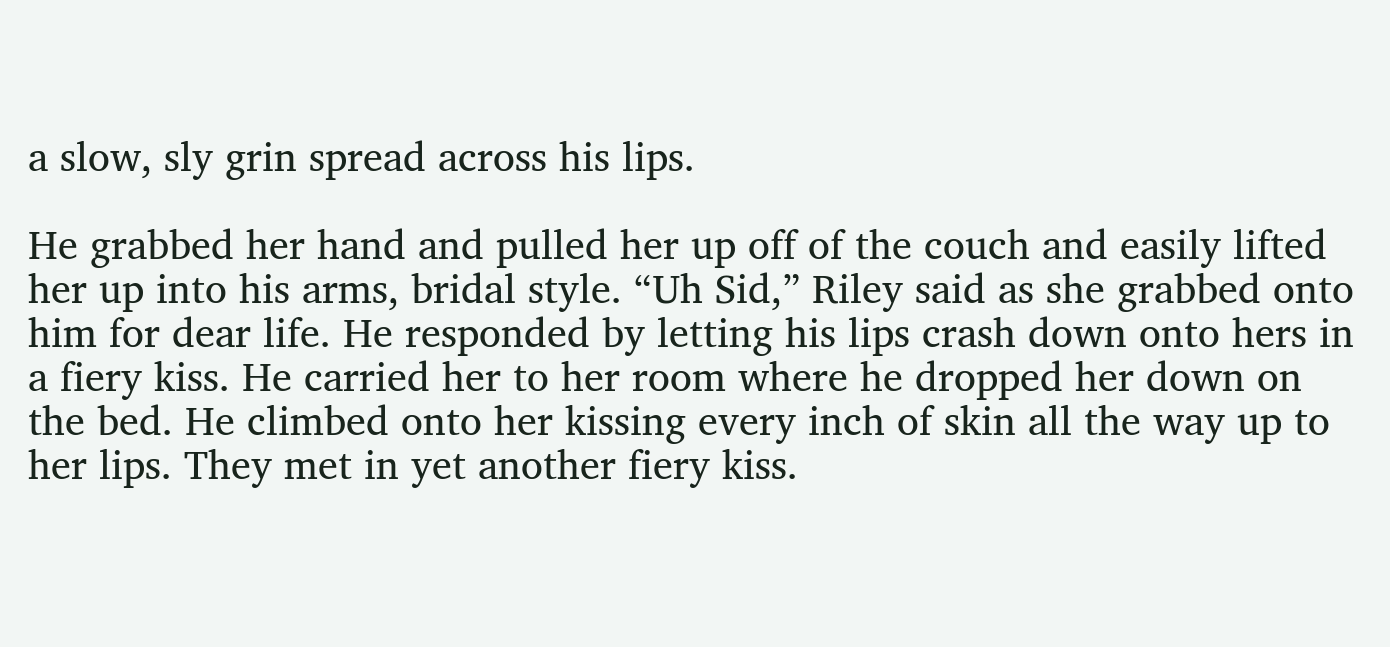a slow, sly grin spread across his lips.

He grabbed her hand and pulled her up off of the couch and easily lifted her up into his arms, bridal style. “Uh Sid,” Riley said as she grabbed onto him for dear life. He responded by letting his lips crash down onto hers in a fiery kiss. He carried her to her room where he dropped her down on the bed. He climbed onto her kissing every inch of skin all the way up to her lips. They met in yet another fiery kiss.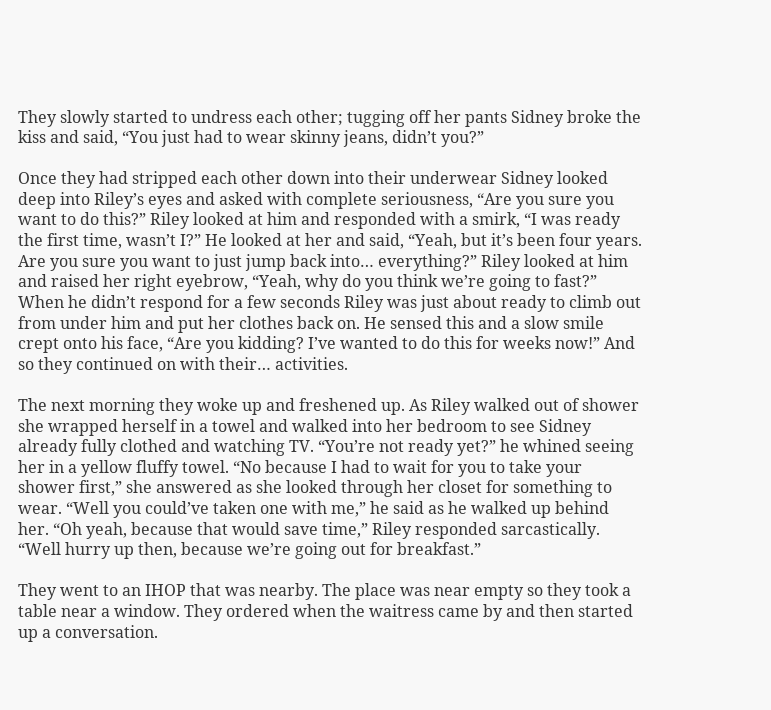They slowly started to undress each other; tugging off her pants Sidney broke the kiss and said, “You just had to wear skinny jeans, didn’t you?”

Once they had stripped each other down into their underwear Sidney looked deep into Riley’s eyes and asked with complete seriousness, “Are you sure you want to do this?” Riley looked at him and responded with a smirk, “I was ready the first time, wasn’t I?” He looked at her and said, “Yeah, but it’s been four years. Are you sure you want to just jump back into… everything?” Riley looked at him and raised her right eyebrow, “Yeah, why do you think we’re going to fast?” When he didn’t respond for a few seconds Riley was just about ready to climb out from under him and put her clothes back on. He sensed this and a slow smile crept onto his face, “Are you kidding? I’ve wanted to do this for weeks now!” And so they continued on with their… activities.

The next morning they woke up and freshened up. As Riley walked out of shower she wrapped herself in a towel and walked into her bedroom to see Sidney already fully clothed and watching TV. “You’re not ready yet?” he whined seeing her in a yellow fluffy towel. “No because I had to wait for you to take your shower first,” she answered as she looked through her closet for something to wear. “Well you could’ve taken one with me,” he said as he walked up behind her. “Oh yeah, because that would save time,” Riley responded sarcastically. “Well hurry up then, because we’re going out for breakfast.”

They went to an IHOP that was nearby. The place was near empty so they took a table near a window. They ordered when the waitress came by and then started up a conversation.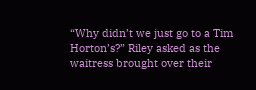“Why didn’t we just go to a Tim Horton’s?” Riley asked as the waitress brought over their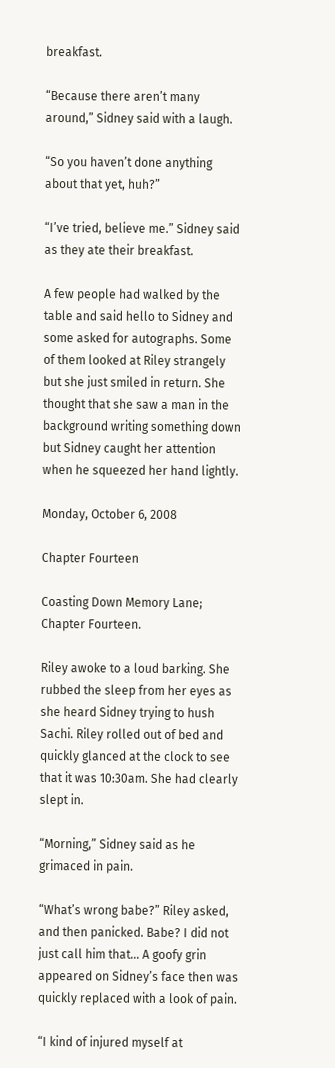breakfast.

“Because there aren’t many around,” Sidney said with a laugh.

“So you haven’t done anything about that yet, huh?”

“I’ve tried, believe me.” Sidney said as they ate their breakfast.

A few people had walked by the table and said hello to Sidney and some asked for autographs. Some of them looked at Riley strangely but she just smiled in return. She thought that she saw a man in the background writing something down but Sidney caught her attention when he squeezed her hand lightly.

Monday, October 6, 2008

Chapter Fourteen

Coasting Down Memory Lane;
Chapter Fourteen.

Riley awoke to a loud barking. She rubbed the sleep from her eyes as she heard Sidney trying to hush Sachi. Riley rolled out of bed and quickly glanced at the clock to see that it was 10:30am. She had clearly slept in.

“Morning,” Sidney said as he grimaced in pain.

“What’s wrong babe?” Riley asked, and then panicked. Babe? I did not just call him that... A goofy grin appeared on Sidney’s face then was quickly replaced with a look of pain.

“I kind of injured myself at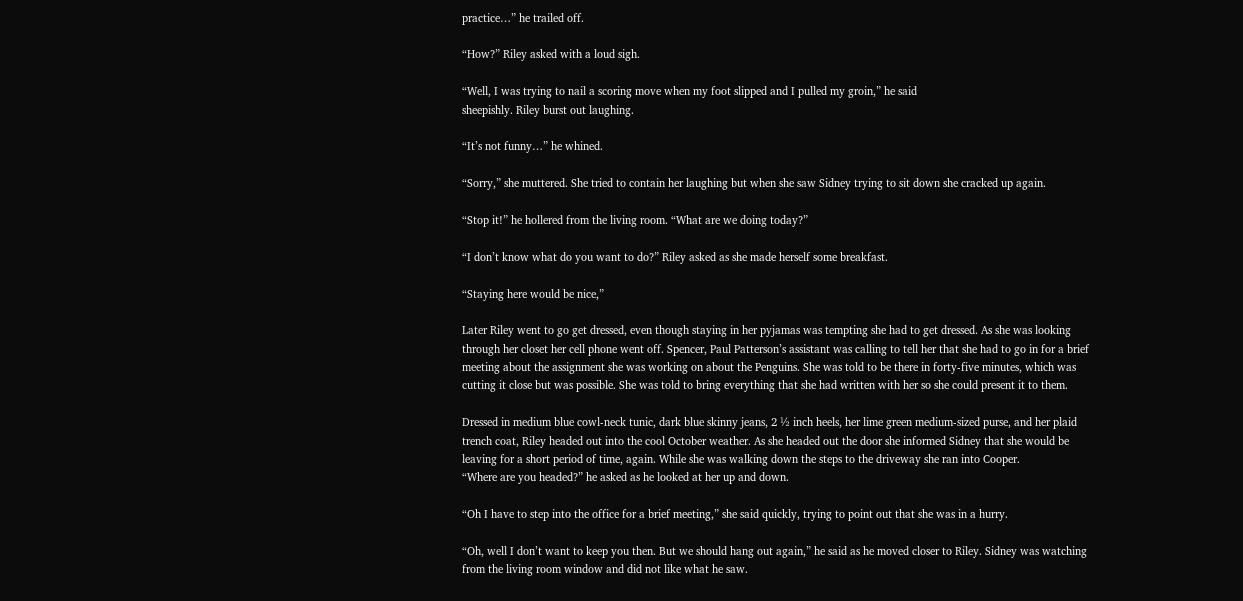practice…” he trailed off.

“How?” Riley asked with a loud sigh.

“Well, I was trying to nail a scoring move when my foot slipped and I pulled my groin,” he said
sheepishly. Riley burst out laughing.

“It’s not funny…” he whined.

“Sorry,” she muttered. She tried to contain her laughing but when she saw Sidney trying to sit down she cracked up again.

“Stop it!” he hollered from the living room. “What are we doing today?”

“I don’t know what do you want to do?” Riley asked as she made herself some breakfast.

“Staying here would be nice,”

Later Riley went to go get dressed, even though staying in her pyjamas was tempting she had to get dressed. As she was looking through her closet her cell phone went off. Spencer, Paul Patterson’s assistant was calling to tell her that she had to go in for a brief meeting about the assignment she was working on about the Penguins. She was told to be there in forty-five minutes, which was cutting it close but was possible. She was told to bring everything that she had written with her so she could present it to them.

Dressed in medium blue cowl-neck tunic, dark blue skinny jeans, 2 ½ inch heels, her lime green medium-sized purse, and her plaid trench coat, Riley headed out into the cool October weather. As she headed out the door she informed Sidney that she would be leaving for a short period of time, again. While she was walking down the steps to the driveway she ran into Cooper.
“Where are you headed?” he asked as he looked at her up and down.

“Oh I have to step into the office for a brief meeting,” she said quickly, trying to point out that she was in a hurry.

“Oh, well I don’t want to keep you then. But we should hang out again,” he said as he moved closer to Riley. Sidney was watching from the living room window and did not like what he saw.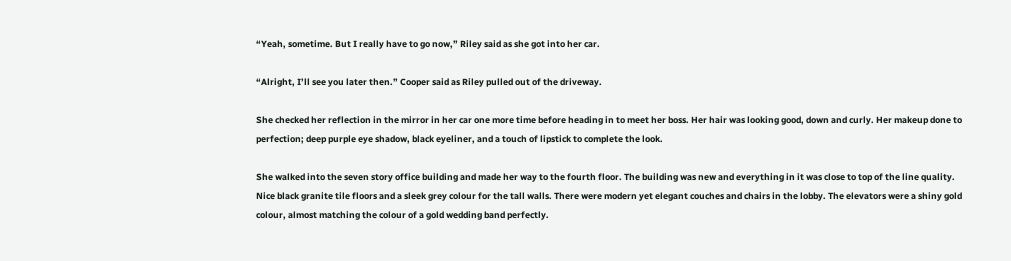“Yeah, sometime. But I really have to go now,” Riley said as she got into her car.

“Alright, I’ll see you later then.” Cooper said as Riley pulled out of the driveway.

She checked her reflection in the mirror in her car one more time before heading in to meet her boss. Her hair was looking good, down and curly. Her makeup done to perfection; deep purple eye shadow, black eyeliner, and a touch of lipstick to complete the look.

She walked into the seven story office building and made her way to the fourth floor. The building was new and everything in it was close to top of the line quality. Nice black granite tile floors and a sleek grey colour for the tall walls. There were modern yet elegant couches and chairs in the lobby. The elevators were a shiny gold colour, almost matching the colour of a gold wedding band perfectly.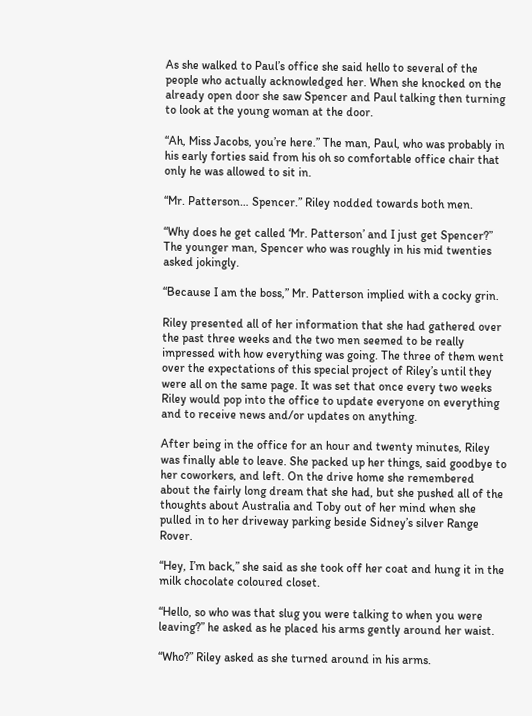As she walked to Paul’s office she said hello to several of the people who actually acknowledged her. When she knocked on the already open door she saw Spencer and Paul talking then turning to look at the young woman at the door.

“Ah, Miss Jacobs, you’re here.” The man, Paul, who was probably in his early forties said from his oh so comfortable office chair that only he was allowed to sit in.

“Mr. Patterson… Spencer.” Riley nodded towards both men.

“Why does he get called ‘Mr. Patterson’ and I just get Spencer?” The younger man, Spencer who was roughly in his mid twenties asked jokingly.

“Because I am the boss,” Mr. Patterson implied with a cocky grin.

Riley presented all of her information that she had gathered over the past three weeks and the two men seemed to be really impressed with how everything was going. The three of them went over the expectations of this special project of Riley’s until they were all on the same page. It was set that once every two weeks Riley would pop into the office to update everyone on everything and to receive news and/or updates on anything.

After being in the office for an hour and twenty minutes, Riley was finally able to leave. She packed up her things, said goodbye to her coworkers, and left. On the drive home she remembered about the fairly long dream that she had, but she pushed all of the thoughts about Australia and Toby out of her mind when she pulled in to her driveway parking beside Sidney’s silver Range Rover.

“Hey, I’m back,” she said as she took off her coat and hung it in the milk chocolate coloured closet.

“Hello, so who was that slug you were talking to when you were leaving?” he asked as he placed his arms gently around her waist.

“Who?” Riley asked as she turned around in his arms.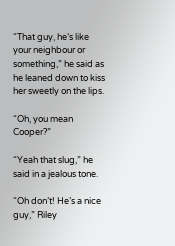“That guy, he’s like your neighbour or something,” he said as he leaned down to kiss her sweetly on the lips.

“Oh, you mean Cooper?”

“Yeah that slug,” he said in a jealous tone.

“Oh don’t! He’s a nice guy,” Riley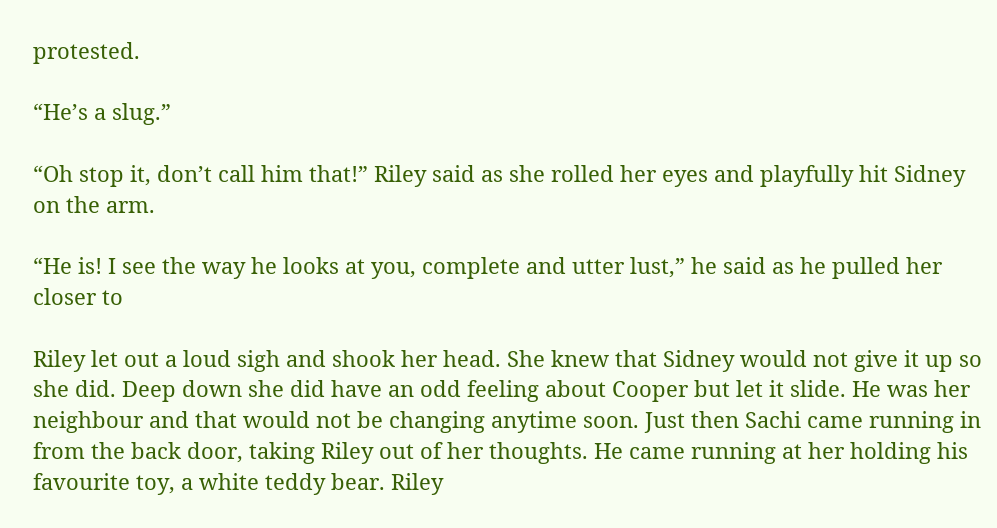protested.

“He’s a slug.”

“Oh stop it, don’t call him that!” Riley said as she rolled her eyes and playfully hit Sidney on the arm.

“He is! I see the way he looks at you, complete and utter lust,” he said as he pulled her closer to

Riley let out a loud sigh and shook her head. She knew that Sidney would not give it up so she did. Deep down she did have an odd feeling about Cooper but let it slide. He was her neighbour and that would not be changing anytime soon. Just then Sachi came running in from the back door, taking Riley out of her thoughts. He came running at her holding his favourite toy, a white teddy bear. Riley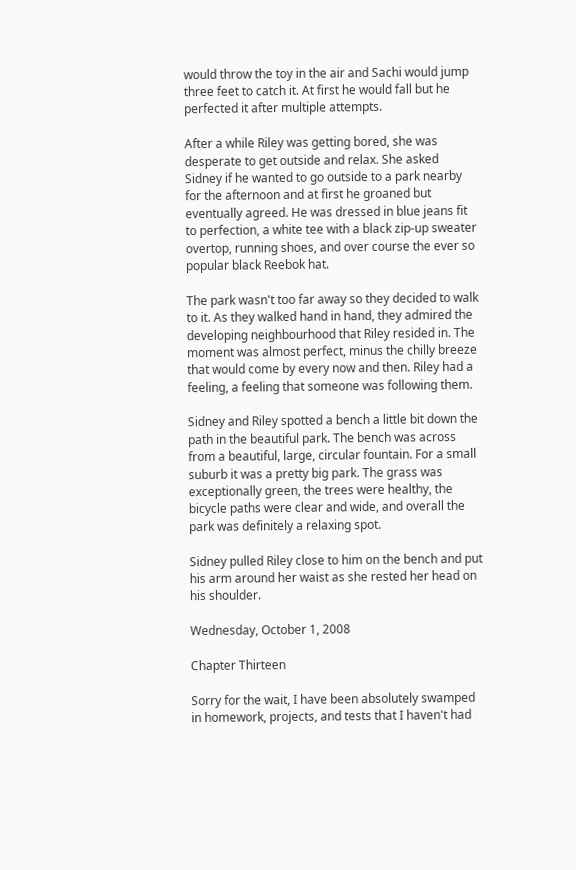would throw the toy in the air and Sachi would jump three feet to catch it. At first he would fall but he perfected it after multiple attempts.

After a while Riley was getting bored, she was desperate to get outside and relax. She asked Sidney if he wanted to go outside to a park nearby for the afternoon and at first he groaned but eventually agreed. He was dressed in blue jeans fit to perfection, a white tee with a black zip-up sweater overtop, running shoes, and over course the ever so popular black Reebok hat.

The park wasn't too far away so they decided to walk to it. As they walked hand in hand, they admired the developing neighbourhood that Riley resided in. The moment was almost perfect, minus the chilly breeze that would come by every now and then. Riley had a feeling, a feeling that someone was following them.

Sidney and Riley spotted a bench a little bit down the path in the beautiful park. The bench was across from a beautiful, large, circular fountain. For a small suburb it was a pretty big park. The grass was exceptionally green, the trees were healthy, the bicycle paths were clear and wide, and overall the park was definitely a relaxing spot.

Sidney pulled Riley close to him on the bench and put his arm around her waist as she rested her head on his shoulder.

Wednesday, October 1, 2008

Chapter Thirteen

Sorry for the wait, I have been absolutely swamped in homework, projects, and tests that I haven't had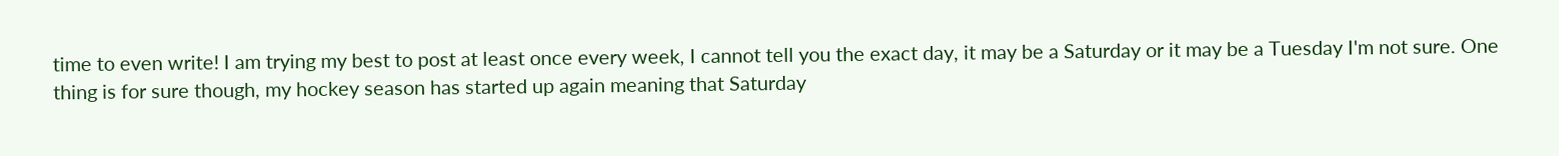time to even write! I am trying my best to post at least once every week, I cannot tell you the exact day, it may be a Saturday or it may be a Tuesday I'm not sure. One thing is for sure though, my hockey season has started up again meaning that Saturday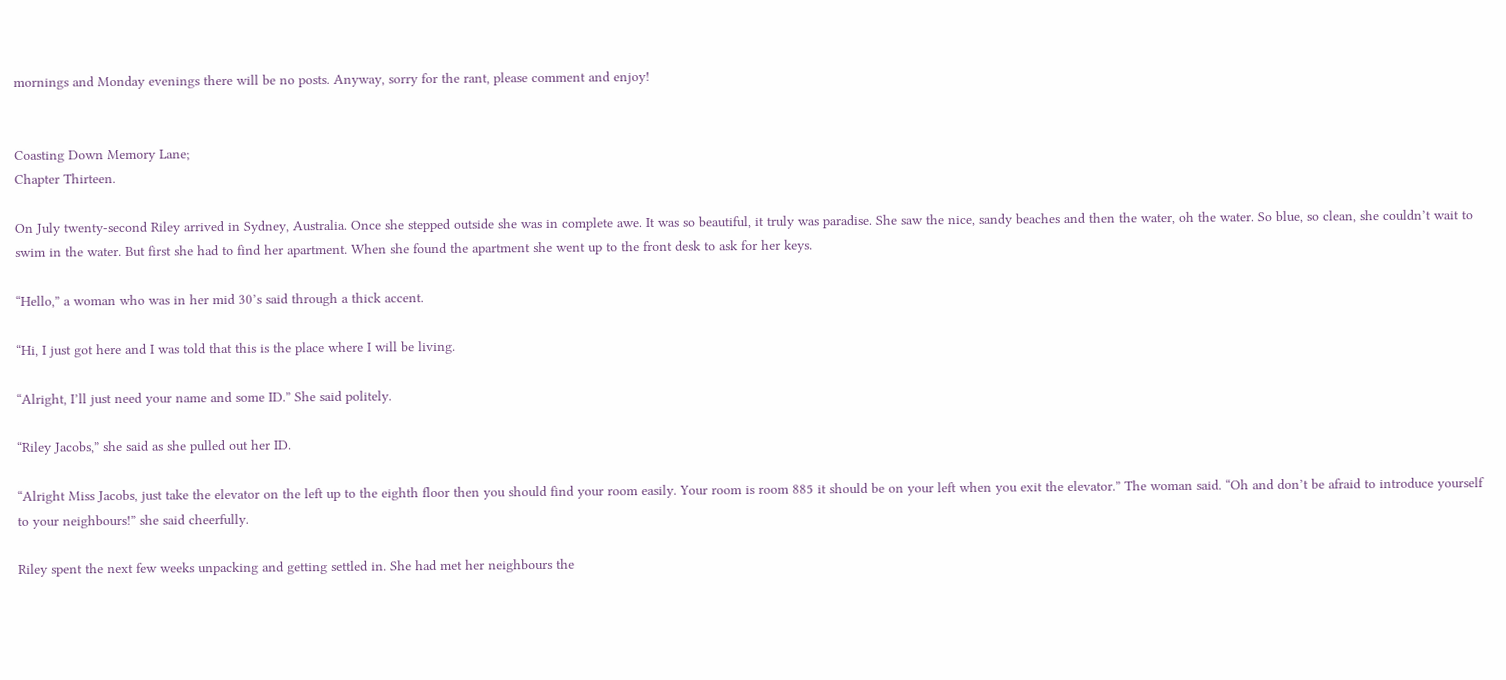mornings and Monday evenings there will be no posts. Anyway, sorry for the rant, please comment and enjoy!


Coasting Down Memory Lane;
Chapter Thirteen.

On July twenty-second Riley arrived in Sydney, Australia. Once she stepped outside she was in complete awe. It was so beautiful, it truly was paradise. She saw the nice, sandy beaches and then the water, oh the water. So blue, so clean, she couldn’t wait to swim in the water. But first she had to find her apartment. When she found the apartment she went up to the front desk to ask for her keys.

“Hello,” a woman who was in her mid 30’s said through a thick accent.

“Hi, I just got here and I was told that this is the place where I will be living.

“Alright, I’ll just need your name and some ID.” She said politely.

“Riley Jacobs,” she said as she pulled out her ID.

“Alright Miss Jacobs, just take the elevator on the left up to the eighth floor then you should find your room easily. Your room is room 885 it should be on your left when you exit the elevator.” The woman said. “Oh and don’t be afraid to introduce yourself to your neighbours!” she said cheerfully.

Riley spent the next few weeks unpacking and getting settled in. She had met her neighbours the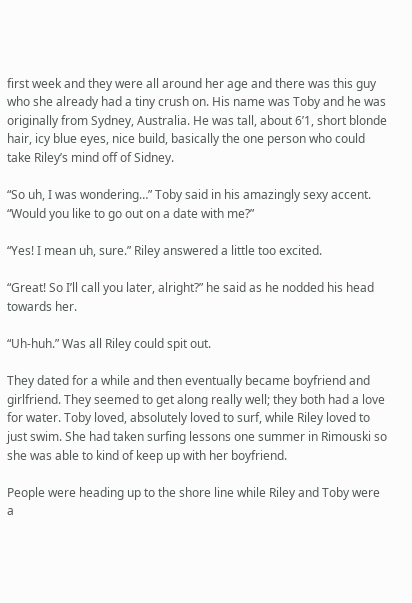first week and they were all around her age and there was this guy who she already had a tiny crush on. His name was Toby and he was originally from Sydney, Australia. He was tall, about 6’1, short blonde hair, icy blue eyes, nice build, basically the one person who could take Riley’s mind off of Sidney.

“So uh, I was wondering…” Toby said in his amazingly sexy accent. “Would you like to go out on a date with me?”

“Yes! I mean uh, sure.” Riley answered a little too excited.

“Great! So I’ll call you later, alright?” he said as he nodded his head towards her.

“Uh-huh.” Was all Riley could spit out.

They dated for a while and then eventually became boyfriend and girlfriend. They seemed to get along really well; they both had a love for water. Toby loved, absolutely loved to surf, while Riley loved to just swim. She had taken surfing lessons one summer in Rimouski so she was able to kind of keep up with her boyfriend.

People were heading up to the shore line while Riley and Toby were a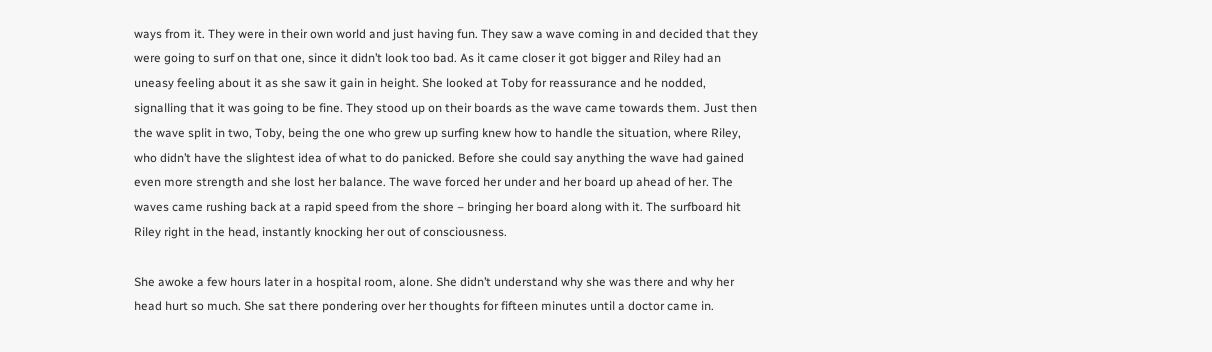ways from it. They were in their own world and just having fun. They saw a wave coming in and decided that they were going to surf on that one, since it didn’t look too bad. As it came closer it got bigger and Riley had an uneasy feeling about it as she saw it gain in height. She looked at Toby for reassurance and he nodded, signalling that it was going to be fine. They stood up on their boards as the wave came towards them. Just then the wave split in two, Toby, being the one who grew up surfing knew how to handle the situation, where Riley, who didn’t have the slightest idea of what to do panicked. Before she could say anything the wave had gained even more strength and she lost her balance. The wave forced her under and her board up ahead of her. The waves came rushing back at a rapid speed from the shore – bringing her board along with it. The surfboard hit Riley right in the head, instantly knocking her out of consciousness.

She awoke a few hours later in a hospital room, alone. She didn’t understand why she was there and why her head hurt so much. She sat there pondering over her thoughts for fifteen minutes until a doctor came in.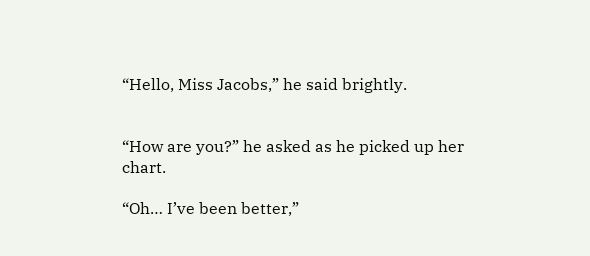“Hello, Miss Jacobs,” he said brightly.


“How are you?” he asked as he picked up her chart.

“Oh… I’ve been better,”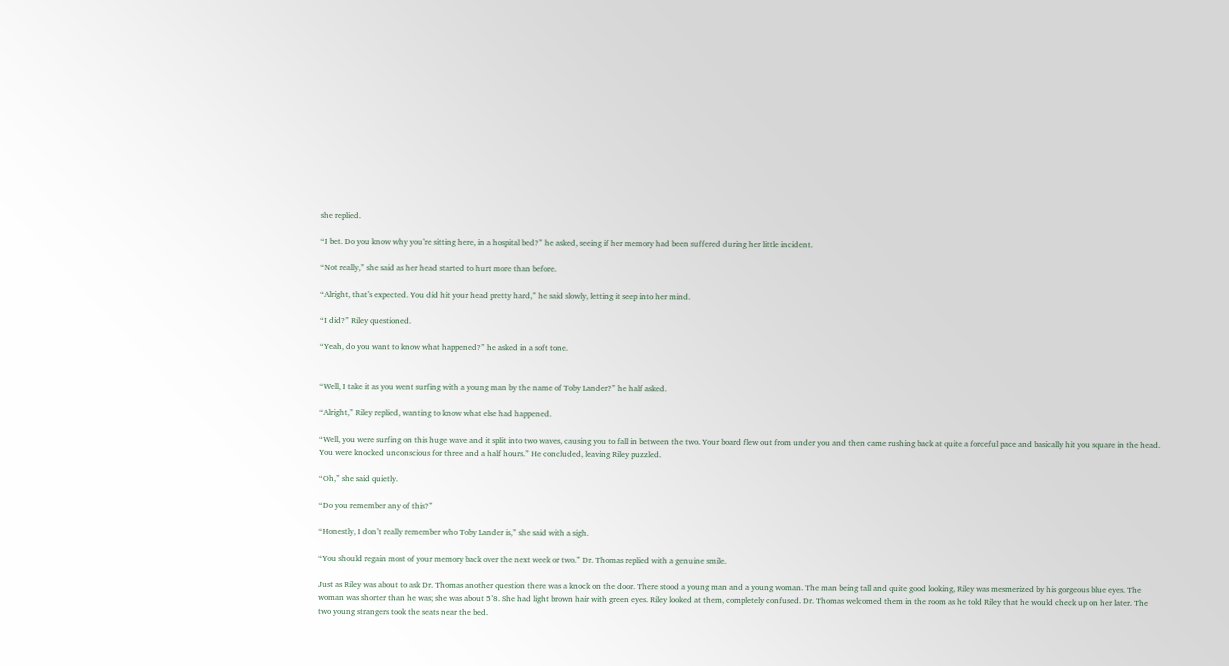she replied.

“I bet. Do you know why you’re sitting here, in a hospital bed?” he asked, seeing if her memory had been suffered during her little incident.

“Not really,” she said as her head started to hurt more than before.

“Alright, that’s expected. You did hit your head pretty hard,” he said slowly, letting it seep into her mind.

“I did?” Riley questioned.

“Yeah, do you want to know what happened?” he asked in a soft tone.


“Well, I take it as you went surfing with a young man by the name of Toby Lander?” he half asked.

“Alright,” Riley replied, wanting to know what else had happened.

“Well, you were surfing on this huge wave and it split into two waves, causing you to fall in between the two. Your board flew out from under you and then came rushing back at quite a forceful pace and basically hit you square in the head. You were knocked unconscious for three and a half hours.” He concluded, leaving Riley puzzled.

“Oh,” she said quietly.

“Do you remember any of this?”

“Honestly, I don’t really remember who Toby Lander is,” she said with a sigh.

“You should regain most of your memory back over the next week or two.” Dr. Thomas replied with a genuine smile.

Just as Riley was about to ask Dr. Thomas another question there was a knock on the door. There stood a young man and a young woman. The man being tall and quite good looking, Riley was mesmerized by his gorgeous blue eyes. The woman was shorter than he was; she was about 5’8. She had light brown hair with green eyes. Riley looked at them, completely confused. Dr. Thomas welcomed them in the room as he told Riley that he would check up on her later. The two young strangers took the seats near the bed.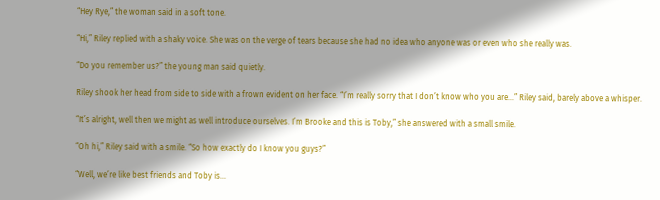“Hey Rye,” the woman said in a soft tone.

“Hi,” Riley replied with a shaky voice. She was on the verge of tears because she had no idea who anyone was or even who she really was.

“Do you remember us?” the young man said quietly.

Riley shook her head from side to side with a frown evident on her face. “I’m really sorry that I don’t know who you are…” Riley said, barely above a whisper.

“It’s alright, well then we might as well introduce ourselves. I’m Brooke and this is Toby,” she answered with a small smile.

“Oh hi,” Riley said with a smile. “So how exactly do I know you guys?”

“Well, we’re like best friends and Toby is…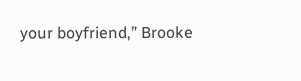your boyfriend,” Brooke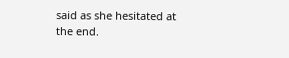said as she hesitated at the end.